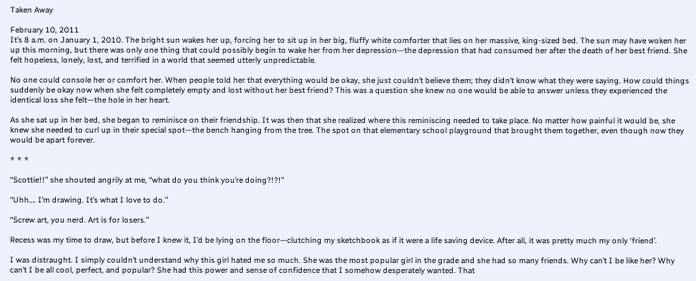Taken Away

February 10, 2011
It’s 8 a.m. on January 1, 2010. The bright sun wakes her up, forcing her to sit up in her big, fluffy white comforter that lies on her massive, king-sized bed. The sun may have woken her up this morning, but there was only one thing that could possibly begin to wake her from her depression—the depression that had consumed her after the death of her best friend. She felt hopeless, lonely, lost, and terrified in a world that seemed utterly unpredictable.

No one could console her or comfort her. When people told her that everything would be okay, she just couldn’t believe them; they didn’t know what they were saying. How could things suddenly be okay now when she felt completely empty and lost without her best friend? This was a question she knew no one would be able to answer unless they experienced the identical loss she felt—the hole in her heart.

As she sat up in her bed, she began to reminisce on their friendship. It was then that she realized where this reminiscing needed to take place. No matter how painful it would be, she knew she needed to curl up in their special spot—the bench hanging from the tree. The spot on that elementary school playground that brought them together, even though now they would be apart forever.

* * *

“Scottie!!” she shouted angrily at me, “what do you think you’re doing?!?!”

“Uhh…. I’m drawing. It’s what I love to do.”

“Screw art, you nerd. Art is for losers.”

Recess was my time to draw, but before I knew it, I’d be lying on the floor—clutching my sketchbook as if it were a life saving device. After all, it was pretty much my only ‘friend’.

I was distraught. I simply couldn’t understand why this girl hated me so much. She was the most popular girl in the grade and she had so many friends. Why can’t I be like her? Why can’t I be all cool, perfect, and popular? She had this power and sense of confidence that I somehow desperately wanted. That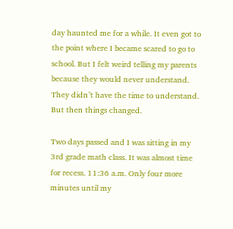day haunted me for a while. It even got to the point where I became scared to go to school. But I felt weird telling my parents because they would never understand. They didn’t have the time to understand. But then things changed.

Two days passed and I was sitting in my 3rd grade math class. It was almost time for recess. 11:36 a.m. Only four more minutes until my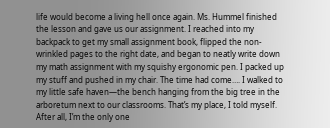life would become a living hell once again. Ms. Hummel finished the lesson and gave us our assignment. I reached into my backpack to get my small assignment book, flipped the non-wrinkled pages to the right date, and began to neatly write down my math assignment with my squishy ergonomic pen. I packed up my stuff and pushed in my chair. The time had come…. I walked to my little safe haven—the bench hanging from the big tree in the arboretum next to our classrooms. That’s my place, I told myself. After all, I’m the only one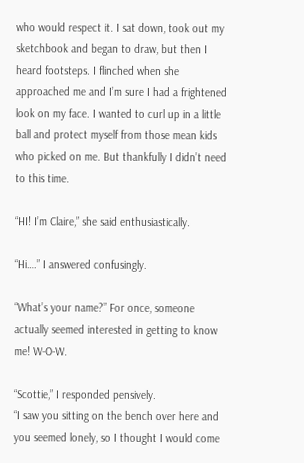who would respect it. I sat down, took out my sketchbook and began to draw, but then I heard footsteps. I flinched when she approached me and I’m sure I had a frightened look on my face. I wanted to curl up in a little ball and protect myself from those mean kids who picked on me. But thankfully I didn’t need to this time.

“HI! I’m Claire,” she said enthusiastically.

“Hi….” I answered confusingly.

“What’s your name?” For once, someone actually seemed interested in getting to know me! W-O-W.

“Scottie,” I responded pensively.
“I saw you sitting on the bench over here and you seemed lonely, so I thought I would come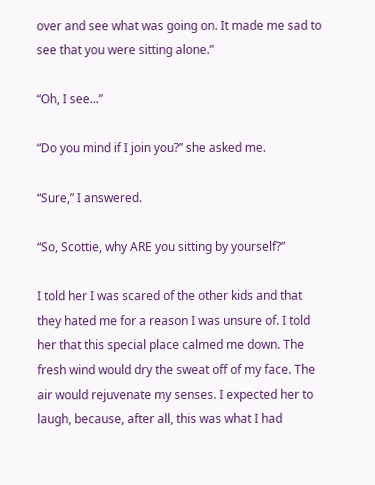over and see what was going on. It made me sad to see that you were sitting alone.”

“Oh, I see...”

“Do you mind if I join you?” she asked me.

“Sure,” I answered.

“So, Scottie, why ARE you sitting by yourself?”

I told her I was scared of the other kids and that they hated me for a reason I was unsure of. I told her that this special place calmed me down. The fresh wind would dry the sweat off of my face. The air would rejuvenate my senses. I expected her to laugh, because, after all, this was what I had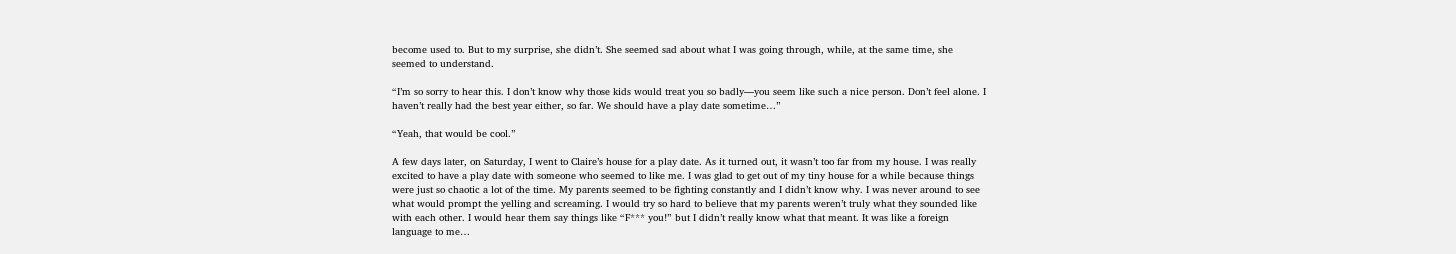become used to. But to my surprise, she didn’t. She seemed sad about what I was going through, while, at the same time, she seemed to understand.

“I’m so sorry to hear this. I don’t know why those kids would treat you so badly—you seem like such a nice person. Don’t feel alone. I haven’t really had the best year either, so far. We should have a play date sometime…”

“Yeah, that would be cool.”

A few days later, on Saturday, I went to Claire’s house for a play date. As it turned out, it wasn’t too far from my house. I was really excited to have a play date with someone who seemed to like me. I was glad to get out of my tiny house for a while because things were just so chaotic a lot of the time. My parents seemed to be fighting constantly and I didn’t know why. I was never around to see what would prompt the yelling and screaming. I would try so hard to believe that my parents weren’t truly what they sounded like with each other. I would hear them say things like “F*** you!” but I didn’t really know what that meant. It was like a foreign language to me…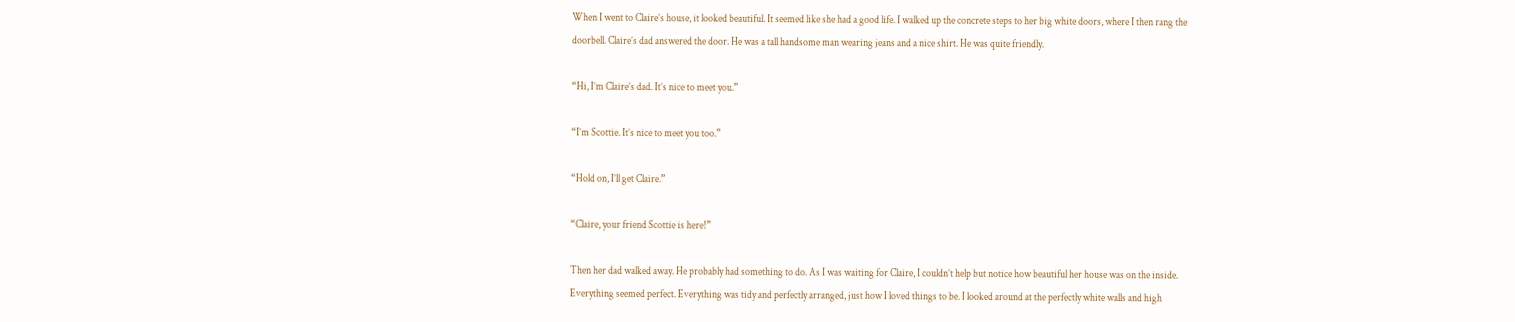When I went to Claire’s house, it looked beautiful. It seemed like she had a good life. I walked up the concrete steps to her big white doors, where I then rang the doorbell. Claire’s dad answered the door. He was a tall handsome man wearing jeans and a nice shirt. He was quite friendly.

“Hi, I’m Claire’s dad. It’s nice to meet you.”

“I’m Scottie. It’s nice to meet you too.”

“Hold on, I’ll get Claire.”

“Claire, your friend Scottie is here!”

Then her dad walked away. He probably had something to do. As I was waiting for Claire, I couldn’t help but notice how beautiful her house was on the inside. Everything seemed perfect. Everything was tidy and perfectly arranged, just how I loved things to be. I looked around at the perfectly white walls and high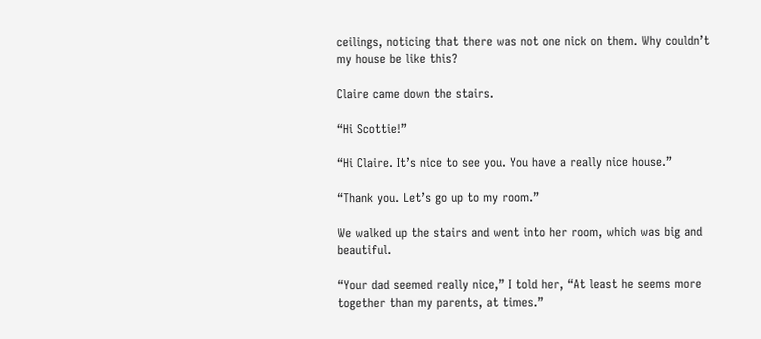ceilings, noticing that there was not one nick on them. Why couldn’t my house be like this?

Claire came down the stairs.

“Hi Scottie!”

“Hi Claire. It’s nice to see you. You have a really nice house.”

“Thank you. Let’s go up to my room.”

We walked up the stairs and went into her room, which was big and beautiful.

“Your dad seemed really nice,” I told her, “At least he seems more together than my parents, at times.”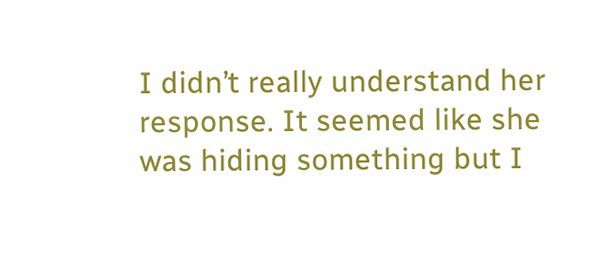I didn’t really understand her response. It seemed like she was hiding something but I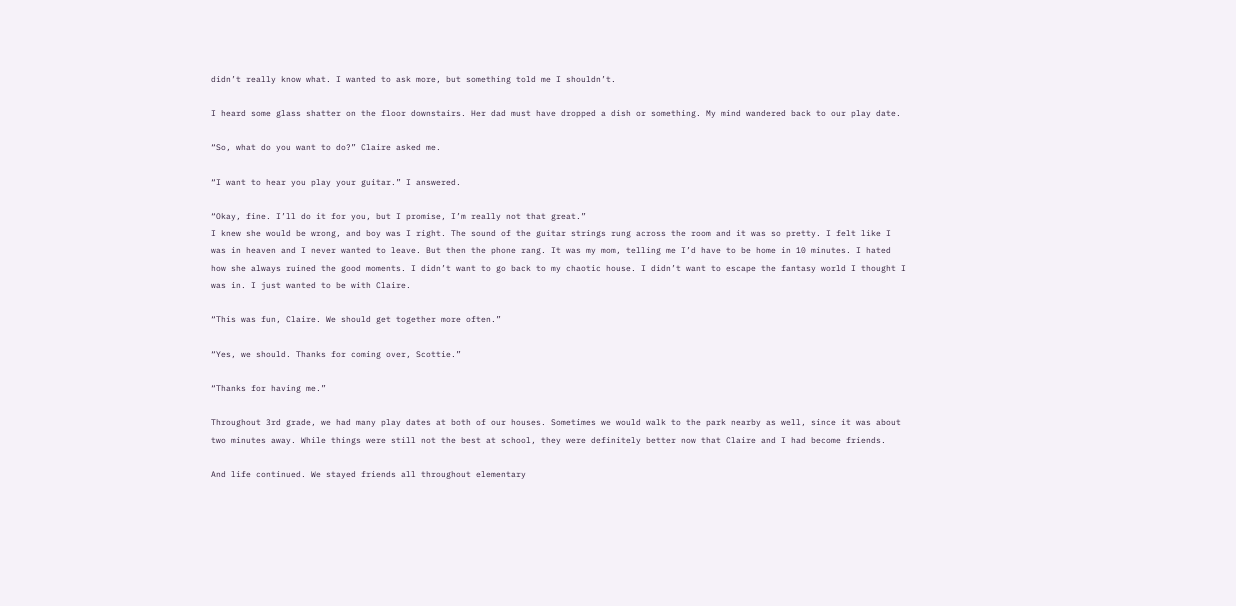didn’t really know what. I wanted to ask more, but something told me I shouldn’t.

I heard some glass shatter on the floor downstairs. Her dad must have dropped a dish or something. My mind wandered back to our play date.

“So, what do you want to do?” Claire asked me.

“I want to hear you play your guitar.” I answered.

“Okay, fine. I’ll do it for you, but I promise, I’m really not that great.”
I knew she would be wrong, and boy was I right. The sound of the guitar strings rung across the room and it was so pretty. I felt like I was in heaven and I never wanted to leave. But then the phone rang. It was my mom, telling me I’d have to be home in 10 minutes. I hated how she always ruined the good moments. I didn’t want to go back to my chaotic house. I didn’t want to escape the fantasy world I thought I was in. I just wanted to be with Claire.

“This was fun, Claire. We should get together more often.”

“Yes, we should. Thanks for coming over, Scottie.”

“Thanks for having me.”

Throughout 3rd grade, we had many play dates at both of our houses. Sometimes we would walk to the park nearby as well, since it was about two minutes away. While things were still not the best at school, they were definitely better now that Claire and I had become friends.

And life continued. We stayed friends all throughout elementary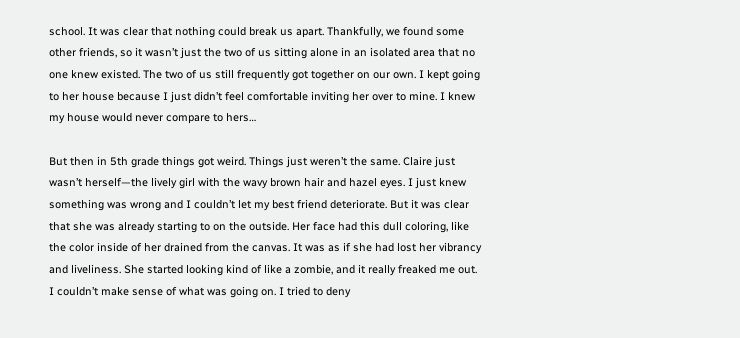school. It was clear that nothing could break us apart. Thankfully, we found some other friends, so it wasn’t just the two of us sitting alone in an isolated area that no one knew existed. The two of us still frequently got together on our own. I kept going to her house because I just didn’t feel comfortable inviting her over to mine. I knew my house would never compare to hers…

But then in 5th grade things got weird. Things just weren’t the same. Claire just wasn’t herself—the lively girl with the wavy brown hair and hazel eyes. I just knew something was wrong and I couldn’t let my best friend deteriorate. But it was clear that she was already starting to on the outside. Her face had this dull coloring, like the color inside of her drained from the canvas. It was as if she had lost her vibrancy and liveliness. She started looking kind of like a zombie, and it really freaked me out. I couldn’t make sense of what was going on. I tried to deny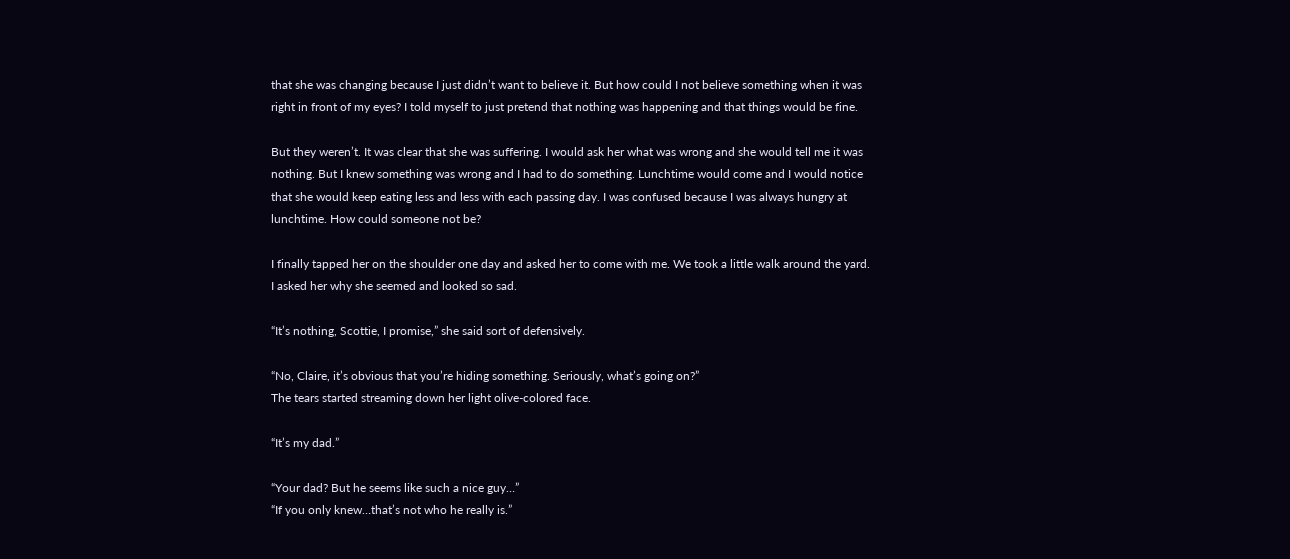that she was changing because I just didn’t want to believe it. But how could I not believe something when it was right in front of my eyes? I told myself to just pretend that nothing was happening and that things would be fine.

But they weren’t. It was clear that she was suffering. I would ask her what was wrong and she would tell me it was nothing. But I knew something was wrong and I had to do something. Lunchtime would come and I would notice that she would keep eating less and less with each passing day. I was confused because I was always hungry at lunchtime. How could someone not be?

I finally tapped her on the shoulder one day and asked her to come with me. We took a little walk around the yard. I asked her why she seemed and looked so sad.

“It’s nothing, Scottie, I promise,” she said sort of defensively.

“No, Claire, it’s obvious that you’re hiding something. Seriously, what’s going on?”
The tears started streaming down her light olive-colored face.

“It’s my dad.”

“Your dad? But he seems like such a nice guy…”
“If you only knew…that’s not who he really is.”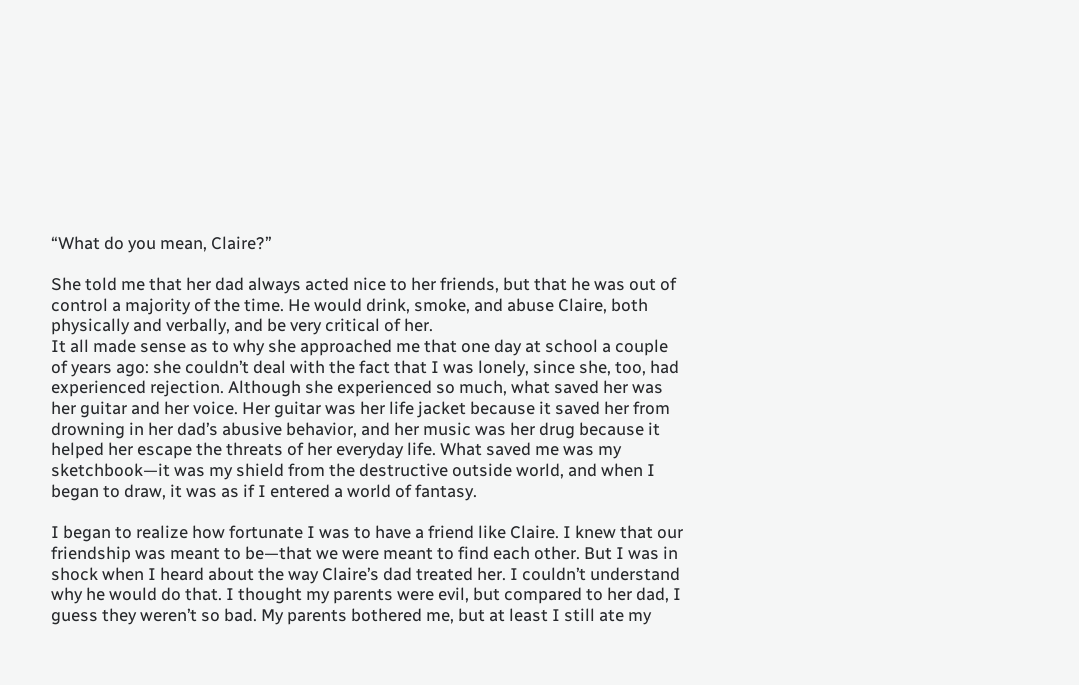“What do you mean, Claire?”

She told me that her dad always acted nice to her friends, but that he was out of control a majority of the time. He would drink, smoke, and abuse Claire, both physically and verbally, and be very critical of her.
It all made sense as to why she approached me that one day at school a couple of years ago: she couldn’t deal with the fact that I was lonely, since she, too, had experienced rejection. Although she experienced so much, what saved her was her guitar and her voice. Her guitar was her life jacket because it saved her from drowning in her dad’s abusive behavior, and her music was her drug because it helped her escape the threats of her everyday life. What saved me was my sketchbook—it was my shield from the destructive outside world, and when I began to draw, it was as if I entered a world of fantasy.

I began to realize how fortunate I was to have a friend like Claire. I knew that our friendship was meant to be—that we were meant to find each other. But I was in shock when I heard about the way Claire’s dad treated her. I couldn’t understand why he would do that. I thought my parents were evil, but compared to her dad, I guess they weren’t so bad. My parents bothered me, but at least I still ate my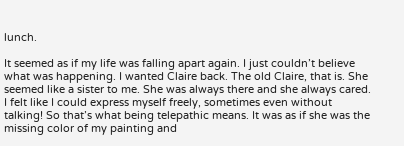lunch.

It seemed as if my life was falling apart again. I just couldn’t believe what was happening. I wanted Claire back. The old Claire, that is. She seemed like a sister to me. She was always there and she always cared. I felt like I could express myself freely, sometimes even without talking! So that’s what being telepathic means. It was as if she was the missing color of my painting and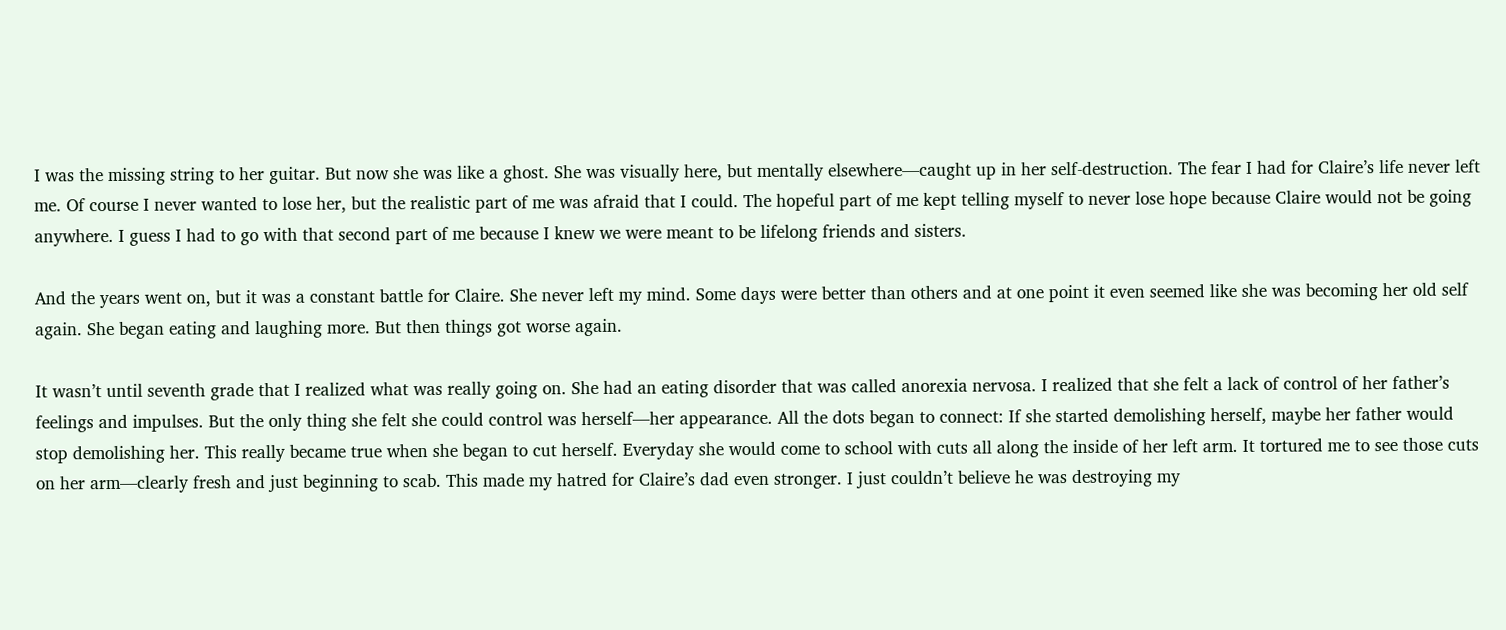I was the missing string to her guitar. But now she was like a ghost. She was visually here, but mentally elsewhere—caught up in her self-destruction. The fear I had for Claire’s life never left me. Of course I never wanted to lose her, but the realistic part of me was afraid that I could. The hopeful part of me kept telling myself to never lose hope because Claire would not be going anywhere. I guess I had to go with that second part of me because I knew we were meant to be lifelong friends and sisters.

And the years went on, but it was a constant battle for Claire. She never left my mind. Some days were better than others and at one point it even seemed like she was becoming her old self again. She began eating and laughing more. But then things got worse again.

It wasn’t until seventh grade that I realized what was really going on. She had an eating disorder that was called anorexia nervosa. I realized that she felt a lack of control of her father’s feelings and impulses. But the only thing she felt she could control was herself—her appearance. All the dots began to connect: If she started demolishing herself, maybe her father would stop demolishing her. This really became true when she began to cut herself. Everyday she would come to school with cuts all along the inside of her left arm. It tortured me to see those cuts on her arm—clearly fresh and just beginning to scab. This made my hatred for Claire’s dad even stronger. I just couldn’t believe he was destroying my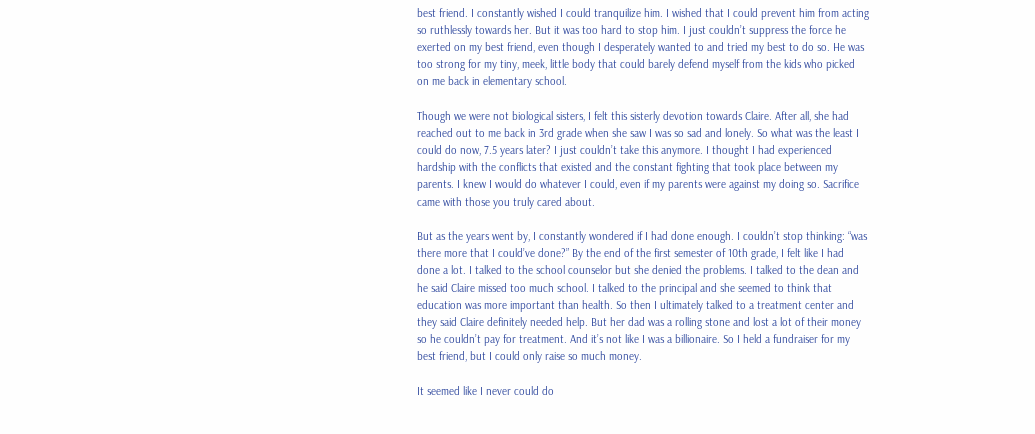best friend. I constantly wished I could tranquilize him. I wished that I could prevent him from acting so ruthlessly towards her. But it was too hard to stop him. I just couldn’t suppress the force he exerted on my best friend, even though I desperately wanted to and tried my best to do so. He was too strong for my tiny, meek, little body that could barely defend myself from the kids who picked on me back in elementary school.

Though we were not biological sisters, I felt this sisterly devotion towards Claire. After all, she had reached out to me back in 3rd grade when she saw I was so sad and lonely. So what was the least I could do now, 7.5 years later? I just couldn’t take this anymore. I thought I had experienced hardship with the conflicts that existed and the constant fighting that took place between my parents. I knew I would do whatever I could, even if my parents were against my doing so. Sacrifice came with those you truly cared about.

But as the years went by, I constantly wondered if I had done enough. I couldn’t stop thinking: “was there more that I could’ve done?” By the end of the first semester of 10th grade, I felt like I had done a lot. I talked to the school counselor but she denied the problems. I talked to the dean and he said Claire missed too much school. I talked to the principal and she seemed to think that education was more important than health. So then I ultimately talked to a treatment center and they said Claire definitely needed help. But her dad was a rolling stone and lost a lot of their money so he couldn’t pay for treatment. And it’s not like I was a billionaire. So I held a fundraiser for my best friend, but I could only raise so much money.

It seemed like I never could do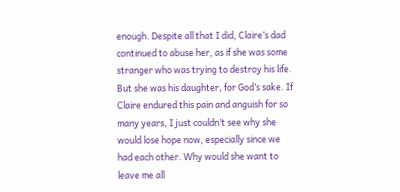enough. Despite all that I did, Claire’s dad continued to abuse her, as if she was some stranger who was trying to destroy his life. But she was his daughter, for God’s sake. If Claire endured this pain and anguish for so many years, I just couldn’t see why she would lose hope now, especially since we had each other. Why would she want to leave me all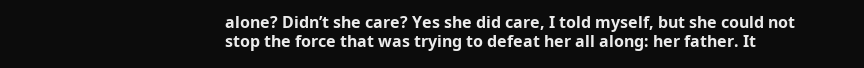alone? Didn’t she care? Yes she did care, I told myself, but she could not stop the force that was trying to defeat her all along: her father. It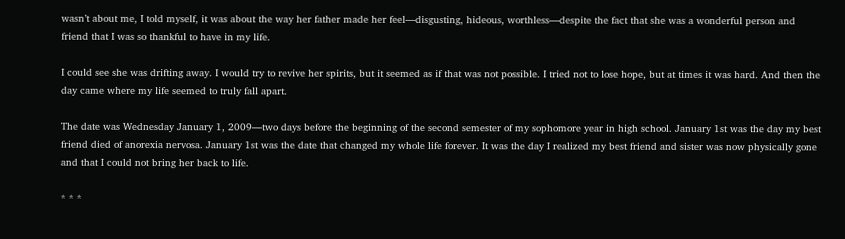wasn’t about me, I told myself, it was about the way her father made her feel—disgusting, hideous, worthless—despite the fact that she was a wonderful person and friend that I was so thankful to have in my life.

I could see she was drifting away. I would try to revive her spirits, but it seemed as if that was not possible. I tried not to lose hope, but at times it was hard. And then the day came where my life seemed to truly fall apart.

The date was Wednesday January 1, 2009—two days before the beginning of the second semester of my sophomore year in high school. January 1st was the day my best friend died of anorexia nervosa. January 1st was the date that changed my whole life forever. It was the day I realized my best friend and sister was now physically gone and that I could not bring her back to life.

* * *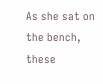As she sat on the bench, these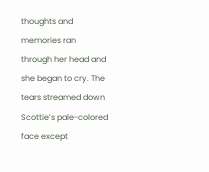thoughts and memories ran through her head and she began to cry. The tears streamed down Scottie’s pale-colored face except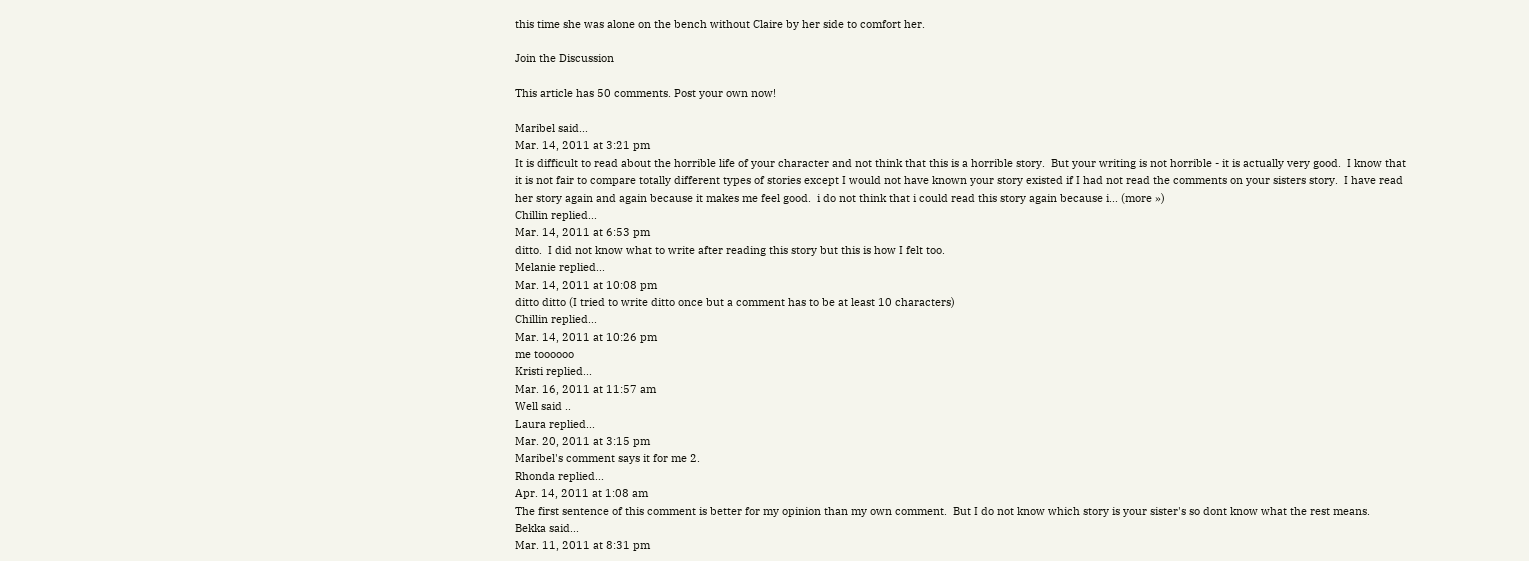this time she was alone on the bench without Claire by her side to comfort her.

Join the Discussion

This article has 50 comments. Post your own now!

Maribel said...
Mar. 14, 2011 at 3:21 pm
It is difficult to read about the horrible life of your character and not think that this is a horrible story.  But your writing is not horrible - it is actually very good.  I know that it is not fair to compare totally different types of stories except I would not have known your story existed if I had not read the comments on your sisters story.  I have read her story again and again because it makes me feel good.  i do not think that i could read this story again because i... (more »)
Chillin replied...
Mar. 14, 2011 at 6:53 pm
ditto.  I did not know what to write after reading this story but this is how I felt too.
Melanie replied...
Mar. 14, 2011 at 10:08 pm
ditto ditto (I tried to write ditto once but a comment has to be at least 10 characters)
Chillin replied...
Mar. 14, 2011 at 10:26 pm
me toooooo
Kristi replied...
Mar. 16, 2011 at 11:57 am
Well said ..
Laura replied...
Mar. 20, 2011 at 3:15 pm
Maribel's comment says it for me 2.
Rhonda replied...
Apr. 14, 2011 at 1:08 am
The first sentence of this comment is better for my opinion than my own comment.  But I do not know which story is your sister's so dont know what the rest means.
Bekka said...
Mar. 11, 2011 at 8:31 pm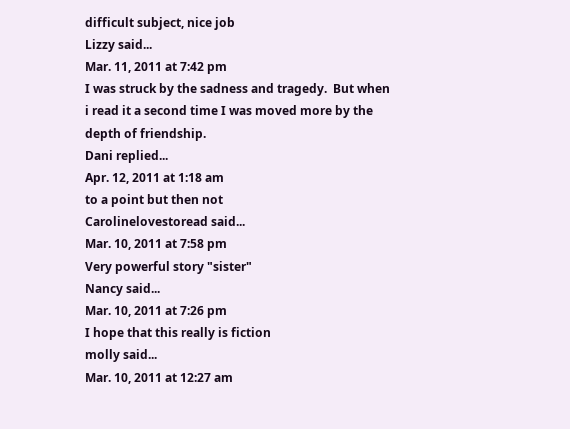difficult subject, nice job
Lizzy said...
Mar. 11, 2011 at 7:42 pm
I was struck by the sadness and tragedy.  But when i read it a second time I was moved more by the depth of friendship.
Dani replied...
Apr. 12, 2011 at 1:18 am
to a point but then not
Carolinelovestoread said...
Mar. 10, 2011 at 7:58 pm
Very powerful story "sister"
Nancy said...
Mar. 10, 2011 at 7:26 pm
I hope that this really is fiction
molly said...
Mar. 10, 2011 at 12:27 am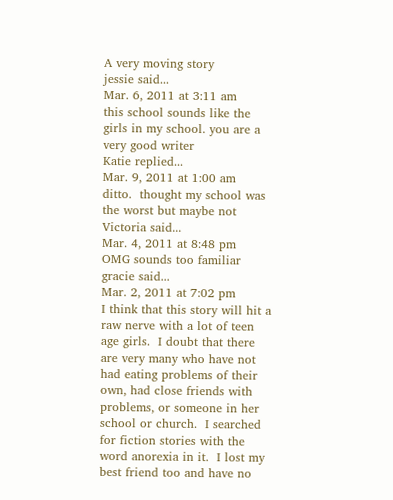A very moving story
jessie said...
Mar. 6, 2011 at 3:11 am
this school sounds like the girls in my school. you are a very good writer
Katie replied...
Mar. 9, 2011 at 1:00 am
ditto.  thought my school was the worst but maybe not
Victoria said...
Mar. 4, 2011 at 8:48 pm
OMG sounds too familiar
gracie said...
Mar. 2, 2011 at 7:02 pm
I think that this story will hit a raw nerve with a lot of teen age girls.  I doubt that there are very many who have not had eating problems of their own, had close friends with problems, or someone in her school or church.  I searched for fiction stories with the word anorexia in it.  I lost my best friend too and have no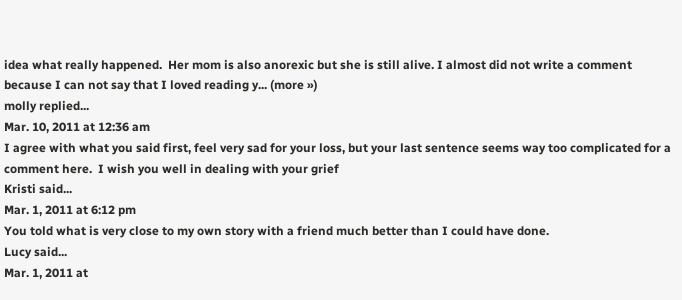idea what really happened.  Her mom is also anorexic but she is still alive. I almost did not write a comment because I can not say that I loved reading y... (more »)
molly replied...
Mar. 10, 2011 at 12:36 am
I agree with what you said first, feel very sad for your loss, but your last sentence seems way too complicated for a comment here.  I wish you well in dealing with your grief
Kristi said...
Mar. 1, 2011 at 6:12 pm
You told what is very close to my own story with a friend much better than I could have done.
Lucy said...
Mar. 1, 2011 at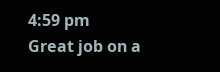4:59 pm
Great job on a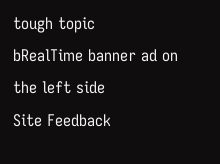tough topic
bRealTime banner ad on the left side
Site Feedback